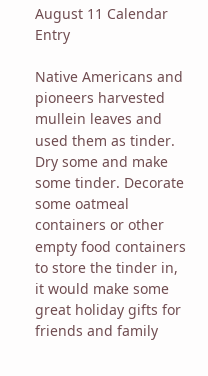August 11 Calendar Entry

Native Americans and pioneers harvested mullein leaves and used them as tinder. Dry some and make some tinder. Decorate some oatmeal containers or other empty food containers to store the tinder in, it would make some great holiday gifts for friends and family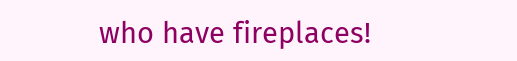who have fireplaces!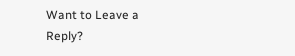Want to Leave a Reply?